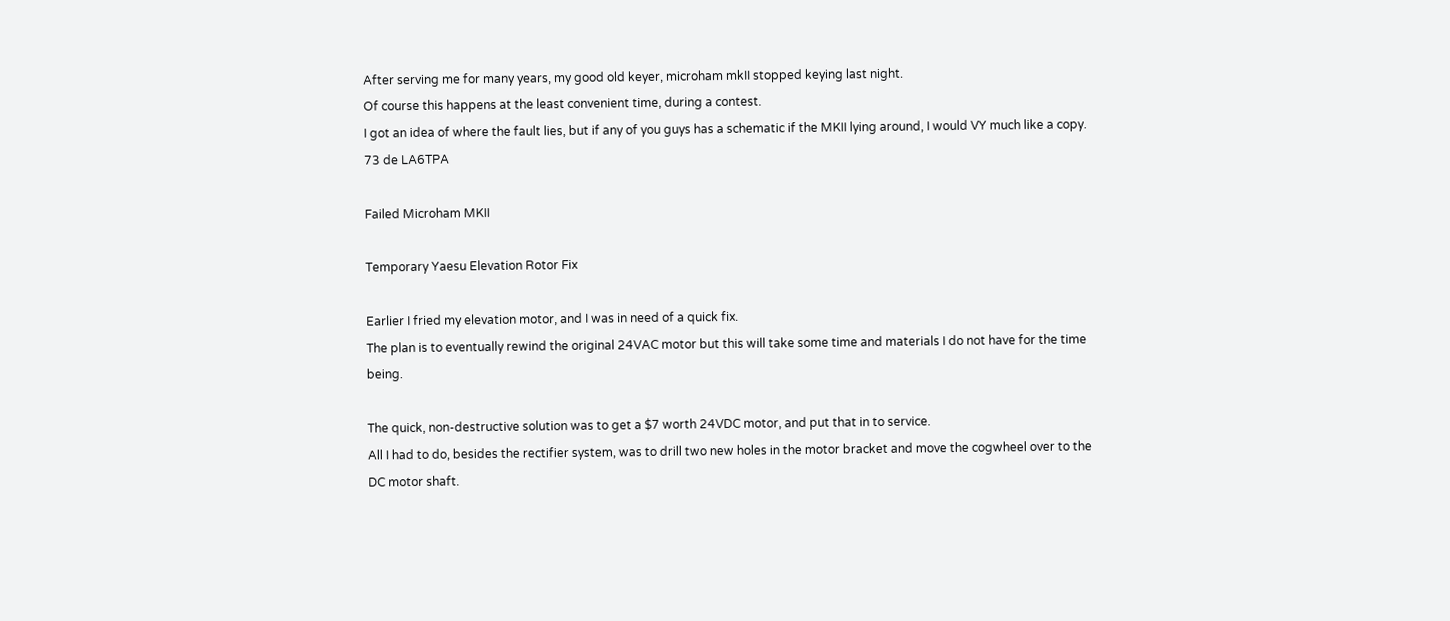After serving me for many years, my good old keyer, microham mkII stopped keying last night.
Of course this happens at the least convenient time, during a contest.
I got an idea of where the fault lies, but if any of you guys has a schematic if the MKII lying around, I would VY much like a copy.
73 de LA6TPA

Failed Microham MKII

Temporary Yaesu Elevation Rotor Fix

Earlier I fried my elevation motor, and I was in need of a quick fix.
The plan is to eventually rewind the original 24VAC motor but this will take some time and materials I do not have for the time being.

The quick, non-destructive solution was to get a $7 worth 24VDC motor, and put that in to service.
All I had to do, besides the rectifier system, was to drill two new holes in the motor bracket and move the cogwheel over to the DC motor shaft.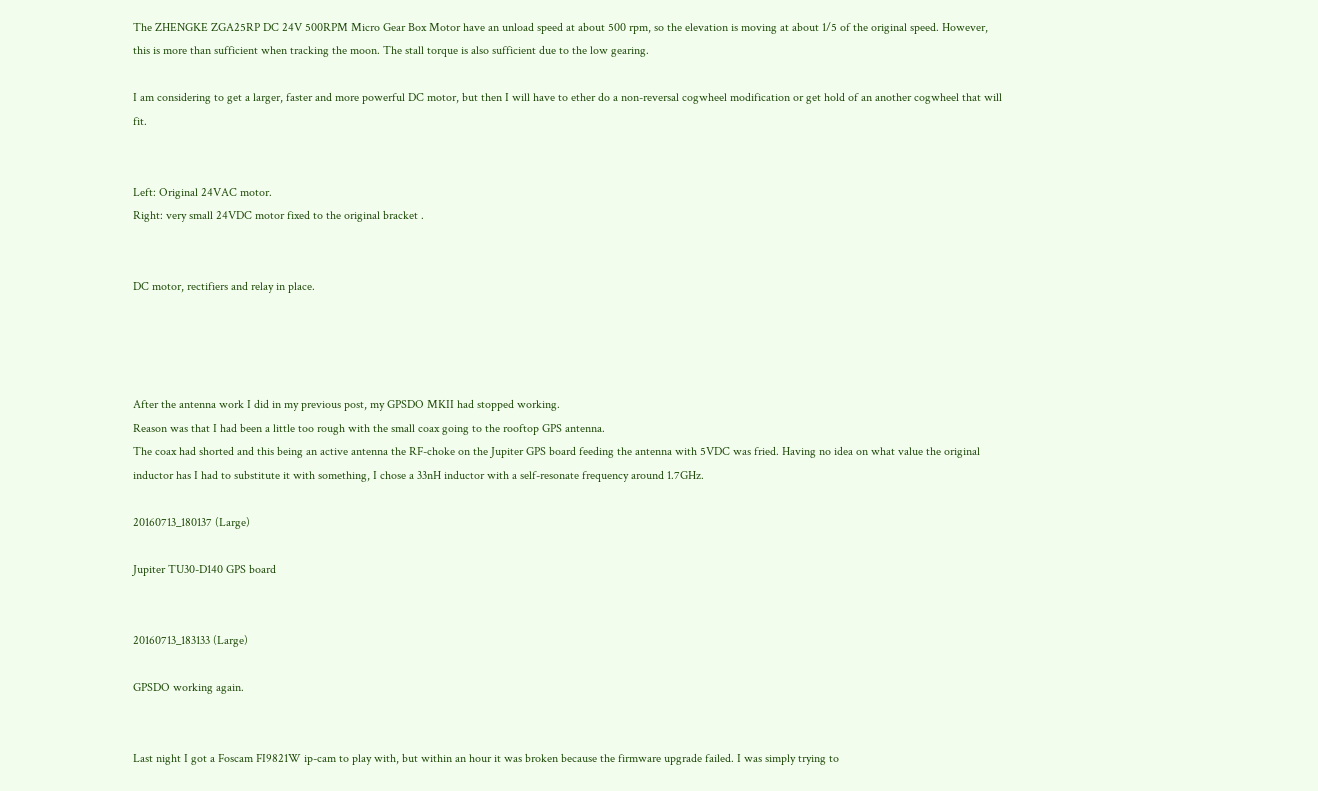The ZHENGKE ZGA25RP DC 24V 500RPM Micro Gear Box Motor have an unload speed at about 500 rpm, so the elevation is moving at about 1/5 of the original speed. However, this is more than sufficient when tracking the moon. The stall torque is also sufficient due to the low gearing.

I am considering to get a larger, faster and more powerful DC motor, but then I will have to ether do a non-reversal cogwheel modification or get hold of an another cogwheel that will fit.


Left: Original 24VAC motor.
Right: very small 24VDC motor fixed to the original bracket .


DC motor, rectifiers and relay in place.




After the antenna work I did in my previous post, my GPSDO MKII had stopped working.
Reason was that I had been a little too rough with the small coax going to the rooftop GPS antenna.
The coax had shorted and this being an active antenna the RF-choke on the Jupiter GPS board feeding the antenna with 5VDC was fried. Having no idea on what value the original inductor has I had to substitute it with something, I chose a 33nH inductor with a self-resonate frequency around 1.7GHz.

20160713_180137 (Large)

Jupiter TU30-D140 GPS board


20160713_183133 (Large)

GPSDO working again.


Last night I got a Foscam FI9821W ip-cam to play with, but within an hour it was broken because the firmware upgrade failed. I was simply trying to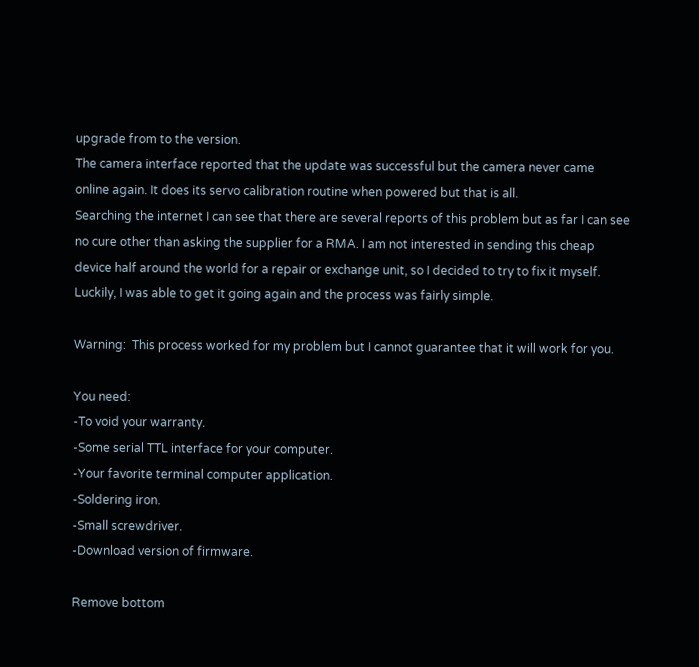upgrade from to the version.
The camera interface reported that the update was successful but the camera never came online again. It does its servo calibration routine when powered but that is all.
Searching the internet I can see that there are several reports of this problem but as far I can see no cure other than asking the supplier for a RMA. I am not interested in sending this cheap device half around the world for a repair or exchange unit, so I decided to try to fix it myself.
Luckily, I was able to get it going again and the process was fairly simple.

Warning:  This process worked for my problem but I cannot guarantee that it will work for you.

You need:
-To void your warranty.
-Some serial TTL interface for your computer.
-Your favorite terminal computer application.
-Soldering iron.
-Small screwdriver.
-Download version of firmware.

Remove bottom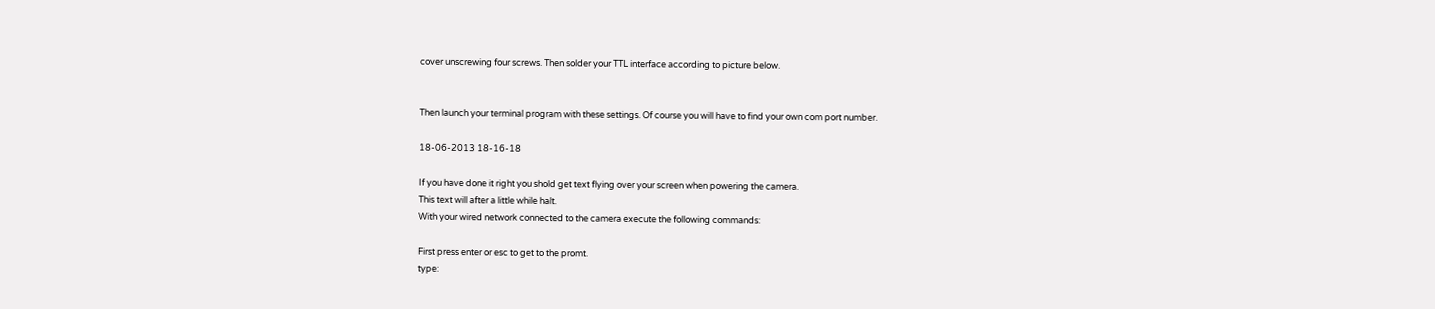cover unscrewing four screws. Then solder your TTL interface according to picture below.


Then launch your terminal program with these settings. Of course you will have to find your own com port number.

18-06-2013 18-16-18

If you have done it right you shold get text flying over your screen when powering the camera.
This text will after a little while halt.
With your wired network connected to the camera execute the following commands:

First press enter or esc to get to the promt.
type: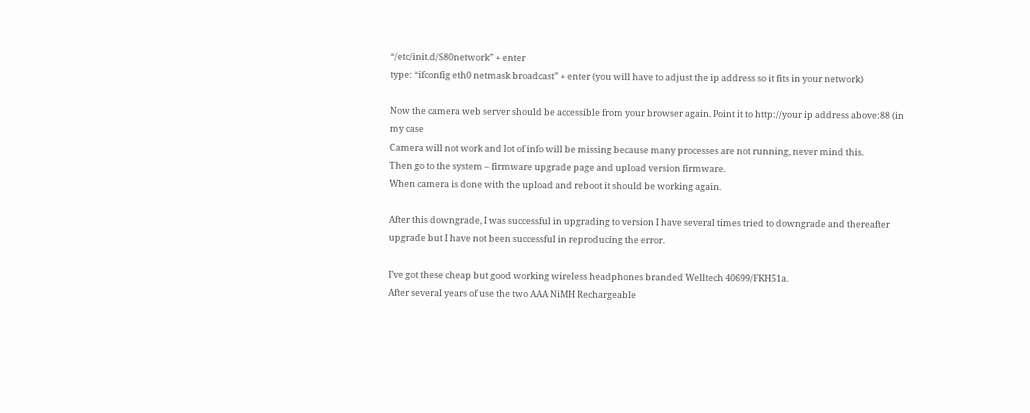“/etc/init.d/S80network” + enter
type: “ifconfig eth0 netmask broadcast” + enter (you will have to adjust the ip address so it fits in your network)

Now the camera web server should be accessible from your browser again. Point it to http://your ip address above:88 (in my case
Camera will not work and lot of info will be missing because many processes are not running, never mind this.
Then go to the system – firmware upgrade page and upload version firmware.
When camera is done with the upload and reboot it should be working again.

After this downgrade, I was successful in upgrading to version I have several times tried to downgrade and thereafter upgrade but I have not been successful in reproducing the error.

I’ve got these cheap but good working wireless headphones branded Welltech 40699/FKH51a.
After several years of use the two AAA NiMH Rechargeable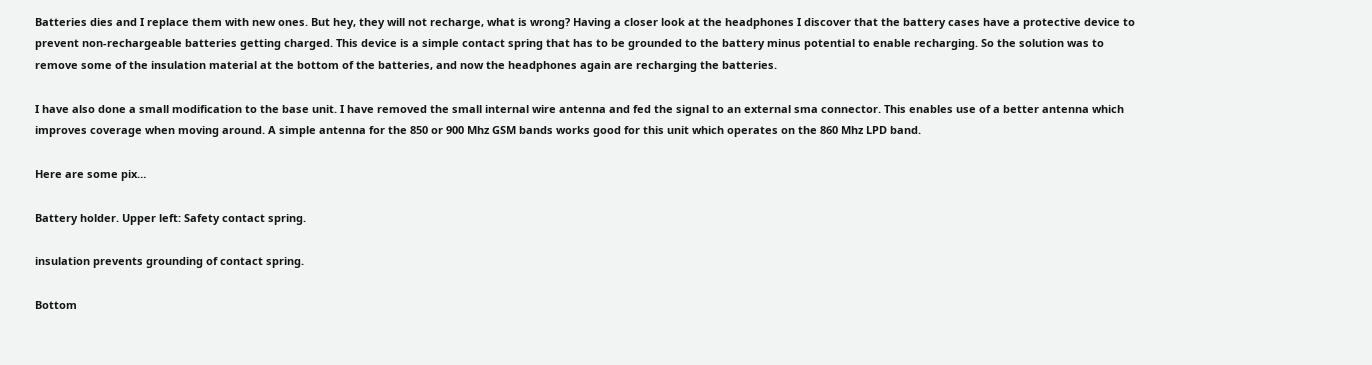Batteries dies and I replace them with new ones. But hey, they will not recharge, what is wrong? Having a closer look at the headphones I discover that the battery cases have a protective device to prevent non-rechargeable batteries getting charged. This device is a simple contact spring that has to be grounded to the battery minus potential to enable recharging. So the solution was to remove some of the insulation material at the bottom of the batteries, and now the headphones again are recharging the batteries.

I have also done a small modification to the base unit. I have removed the small internal wire antenna and fed the signal to an external sma connector. This enables use of a better antenna which improves coverage when moving around. A simple antenna for the 850 or 900 Mhz GSM bands works good for this unit which operates on the 860 Mhz LPD band.

Here are some pix…

Battery holder. Upper left: Safety contact spring.

insulation prevents grounding of contact spring.

Bottom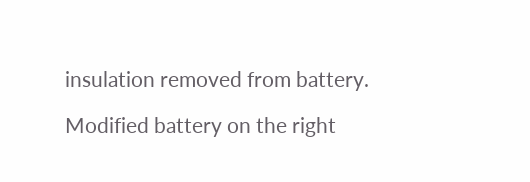insulation removed from battery.

Modified battery on the right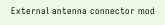External antenna connector mod